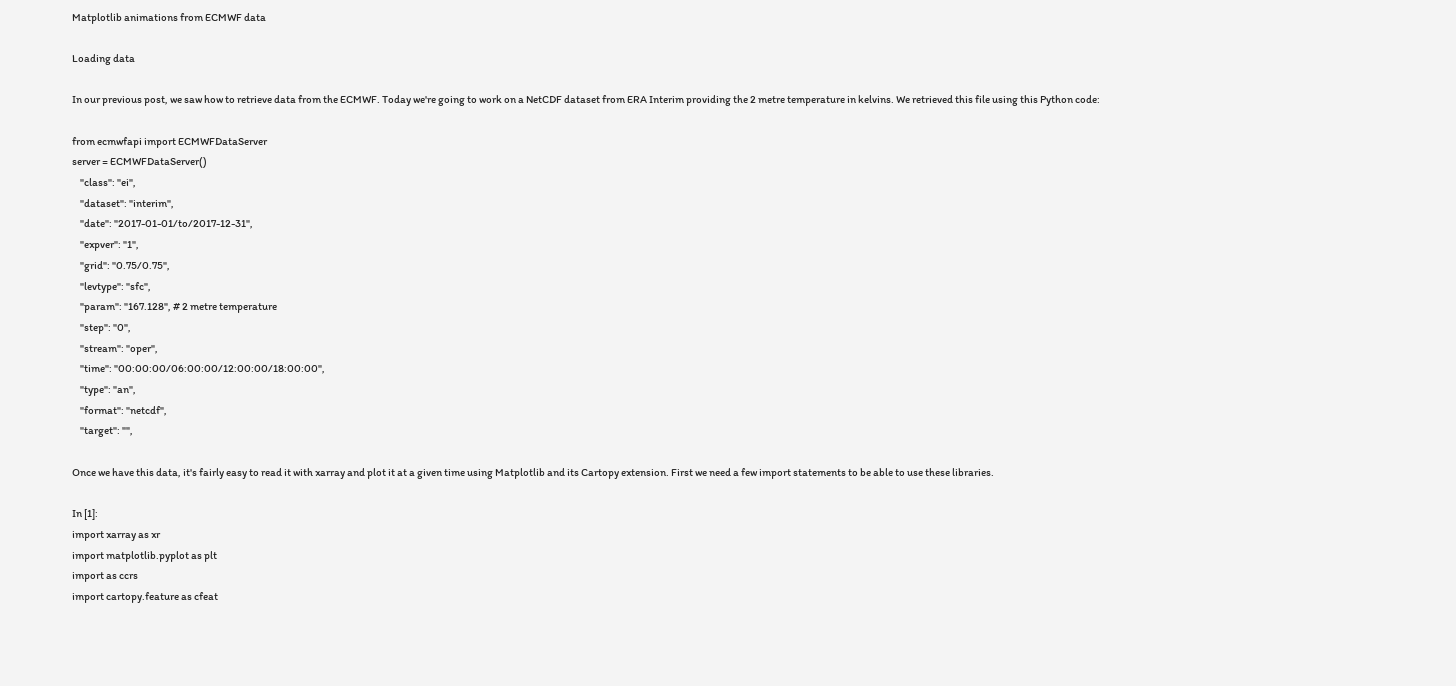Matplotlib animations from ECMWF data

Loading data

In our previous post, we saw how to retrieve data from the ECMWF. Today we're going to work on a NetCDF dataset from ERA Interim providing the 2 metre temperature in kelvins. We retrieved this file using this Python code:

from ecmwfapi import ECMWFDataServer
server = ECMWFDataServer()
    "class": "ei",
    "dataset": "interim",
    "date": "2017-01-01/to/2017-12-31",
    "expver": "1",
    "grid": "0.75/0.75",
    "levtype": "sfc",
    "param": "167.128", # 2 metre temperature
    "step": "0",
    "stream": "oper",
    "time": "00:00:00/06:00:00/12:00:00/18:00:00",
    "type": "an",
    "format": "netcdf",
    "target": "",

Once we have this data, it's fairly easy to read it with xarray and plot it at a given time using Matplotlib and its Cartopy extension. First we need a few import statements to be able to use these libraries.

In [1]:
import xarray as xr
import matplotlib.pyplot as plt
import as ccrs
import cartopy.feature as cfeat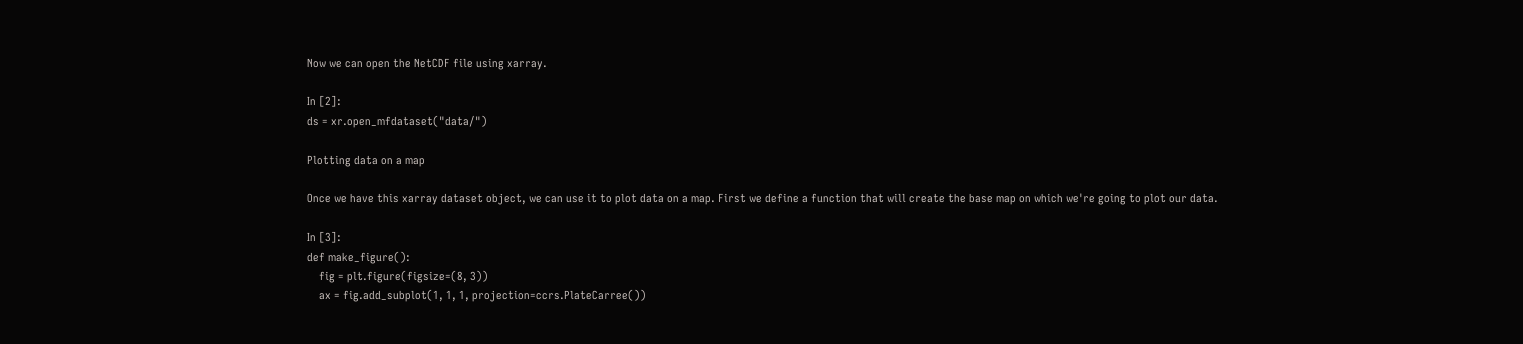Now we can open the NetCDF file using xarray.

In [2]:
ds = xr.open_mfdataset("data/")

Plotting data on a map

Once we have this xarray dataset object, we can use it to plot data on a map. First we define a function that will create the base map on which we're going to plot our data.

In [3]:
def make_figure():
    fig = plt.figure(figsize=(8, 3))
    ax = fig.add_subplot(1, 1, 1, projection=ccrs.PlateCarree())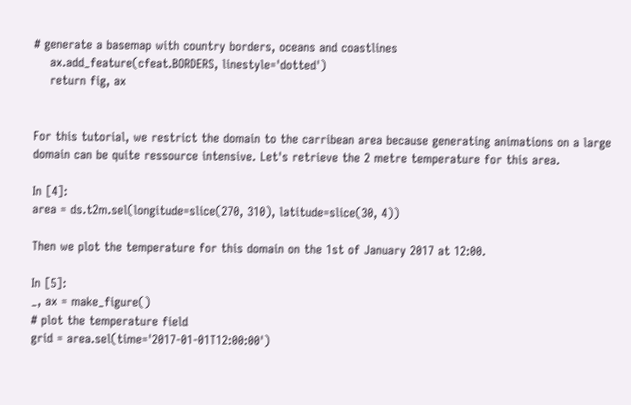# generate a basemap with country borders, oceans and coastlines
    ax.add_feature(cfeat.BORDERS, linestyle='dotted')
    return fig, ax


For this tutorial, we restrict the domain to the carribean area because generating animations on a large domain can be quite ressource intensive. Let's retrieve the 2 metre temperature for this area.

In [4]:
area = ds.t2m.sel(longitude=slice(270, 310), latitude=slice(30, 4))

Then we plot the temperature for this domain on the 1st of January 2017 at 12:00.

In [5]:
_, ax = make_figure()
# plot the temperature field
grid = area.sel(time='2017-01-01T12:00:00')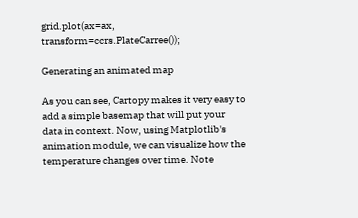grid.plot(ax=ax, transform=ccrs.PlateCarree());

Generating an animated map

As you can see, Cartopy makes it very easy to add a simple basemap that will put your data in context. Now, using Matplotlib's animation module, we can visualize how the temperature changes over time. Note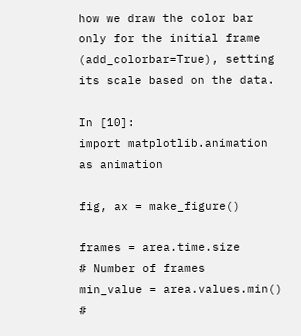how we draw the color bar only for the initial frame (add_colorbar=True), setting its scale based on the data.

In [10]:
import matplotlib.animation as animation

fig, ax = make_figure()

frames = area.time.size        # Number of frames
min_value = area.values.min()  #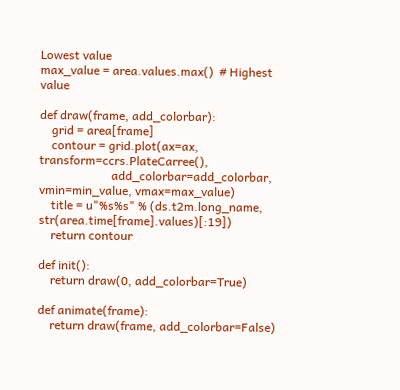Lowest value
max_value = area.values.max()  # Highest value

def draw(frame, add_colorbar):
    grid = area[frame]
    contour = grid.plot(ax=ax, transform=ccrs.PlateCarree(),
                        add_colorbar=add_colorbar, vmin=min_value, vmax=max_value)
    title = u"%s%s" % (ds.t2m.long_name, str(area.time[frame].values)[:19])
    return contour

def init():
    return draw(0, add_colorbar=True)

def animate(frame):
    return draw(frame, add_colorbar=False)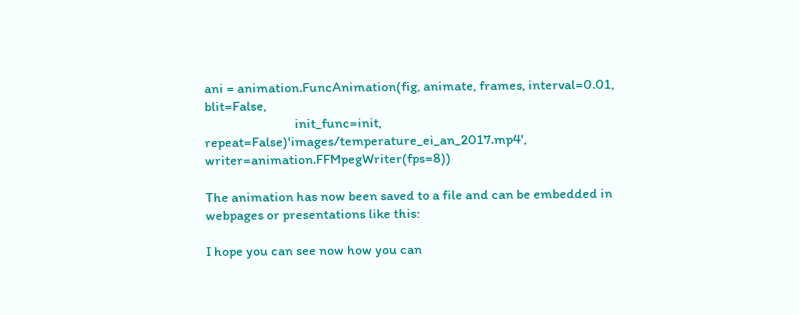ani = animation.FuncAnimation(fig, animate, frames, interval=0.01, blit=False,
                              init_func=init, repeat=False)'images/temperature_ei_an_2017.mp4', writer=animation.FFMpegWriter(fps=8))

The animation has now been saved to a file and can be embedded in webpages or presentations like this:

I hope you can see now how you can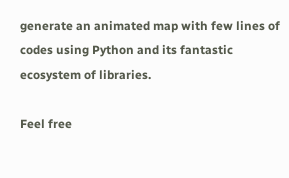generate an animated map with few lines of codes using Python and its fantastic ecosystem of libraries.

Feel free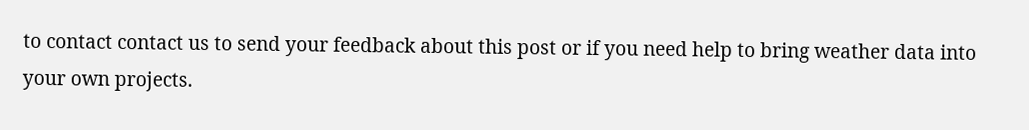to contact contact us to send your feedback about this post or if you need help to bring weather data into your own projects.